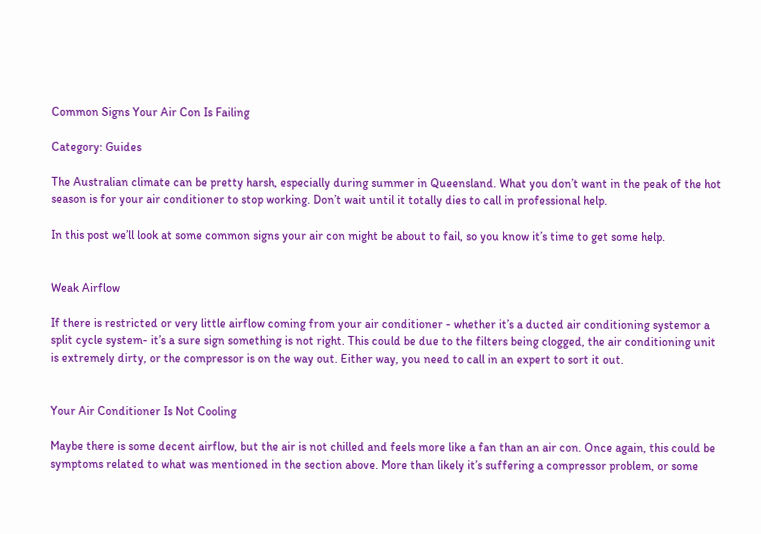Common Signs Your Air Con Is Failing

Category: Guides

The Australian climate can be pretty harsh, especially during summer in Queensland. What you don’t want in the peak of the hot season is for your air conditioner to stop working. Don’t wait until it totally dies to call in professional help.

In this post we’ll look at some common signs your air con might be about to fail, so you know it’s time to get some help.


Weak Airflow

If there is restricted or very little airflow coming from your air conditioner - whether it’s a ducted air conditioning systemor a split cycle system- it’s a sure sign something is not right. This could be due to the filters being clogged, the air conditioning unit is extremely dirty, or the compressor is on the way out. Either way, you need to call in an expert to sort it out.


Your Air Conditioner Is Not Cooling

Maybe there is some decent airflow, but the air is not chilled and feels more like a fan than an air con. Once again, this could be symptoms related to what was mentioned in the section above. More than likely it’s suffering a compressor problem, or some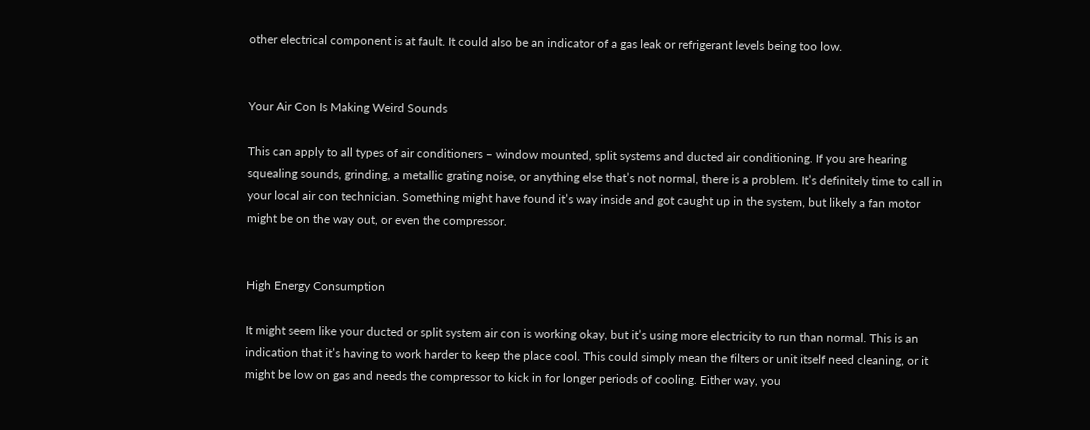other electrical component is at fault. It could also be an indicator of a gas leak or refrigerant levels being too low.


Your Air Con Is Making Weird Sounds

This can apply to all types of air conditioners – window mounted, split systems and ducted air conditioning. If you are hearing squealing sounds, grinding, a metallic grating noise, or anything else that’s not normal, there is a problem. It’s definitely time to call in your local air con technician. Something might have found it’s way inside and got caught up in the system, but likely a fan motor might be on the way out, or even the compressor.


High Energy Consumption

It might seem like your ducted or split system air con is working okay, but it’s using more electricity to run than normal. This is an indication that it’s having to work harder to keep the place cool. This could simply mean the filters or unit itself need cleaning, or it might be low on gas and needs the compressor to kick in for longer periods of cooling. Either way, you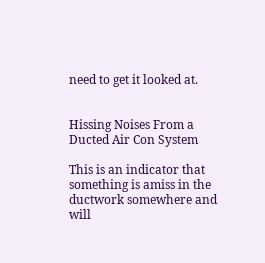need to get it looked at.


Hissing Noises From a Ducted Air Con System

This is an indicator that something is amiss in the ductwork somewhere and will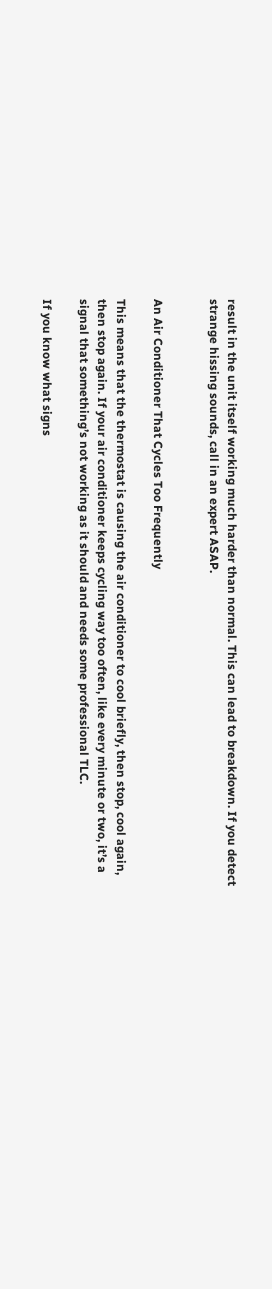result in the unit itself working much harder than normal. This can lead to breakdown. If you detect strange hissing sounds, call in an expert ASAP.


An Air Conditioner That Cycles Too Frequently

This means that the thermostat is causing the air conditioner to cool briefly, then stop, cool again, then stop again. If your air conditioner keeps cycling way too often, like every minute or two, it’s a signal that something’s not working as it should and needs some professional TLC.

If you know what signs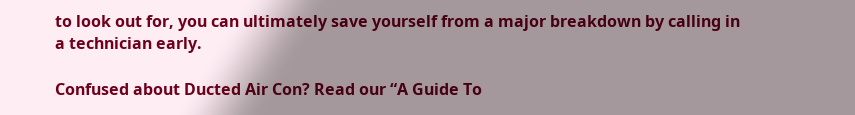to look out for, you can ultimately save yourself from a major breakdown by calling in a technician early.

Confused about Ducted Air Con? Read our “A Guide To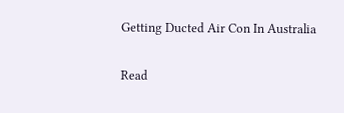Getting Ducted Air Con In Australia

Read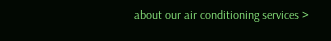about our air conditioning services >